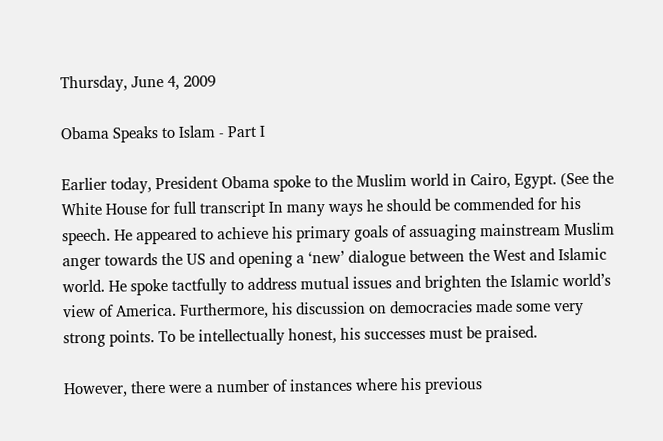Thursday, June 4, 2009

Obama Speaks to Islam - Part I

Earlier today, President Obama spoke to the Muslim world in Cairo, Egypt. (See the White House for full transcript In many ways he should be commended for his speech. He appeared to achieve his primary goals of assuaging mainstream Muslim anger towards the US and opening a ‘new’ dialogue between the West and Islamic world. He spoke tactfully to address mutual issues and brighten the Islamic world’s view of America. Furthermore, his discussion on democracies made some very strong points. To be intellectually honest, his successes must be praised.

However, there were a number of instances where his previous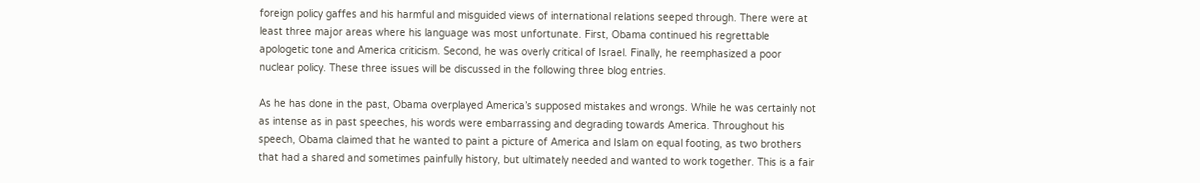foreign policy gaffes and his harmful and misguided views of international relations seeped through. There were at least three major areas where his language was most unfortunate. First, Obama continued his regrettable apologetic tone and America criticism. Second, he was overly critical of Israel. Finally, he reemphasized a poor nuclear policy. These three issues will be discussed in the following three blog entries.

As he has done in the past, Obama overplayed America’s supposed mistakes and wrongs. While he was certainly not as intense as in past speeches, his words were embarrassing and degrading towards America. Throughout his speech, Obama claimed that he wanted to paint a picture of America and Islam on equal footing, as two brothers that had a shared and sometimes painfully history, but ultimately needed and wanted to work together. This is a fair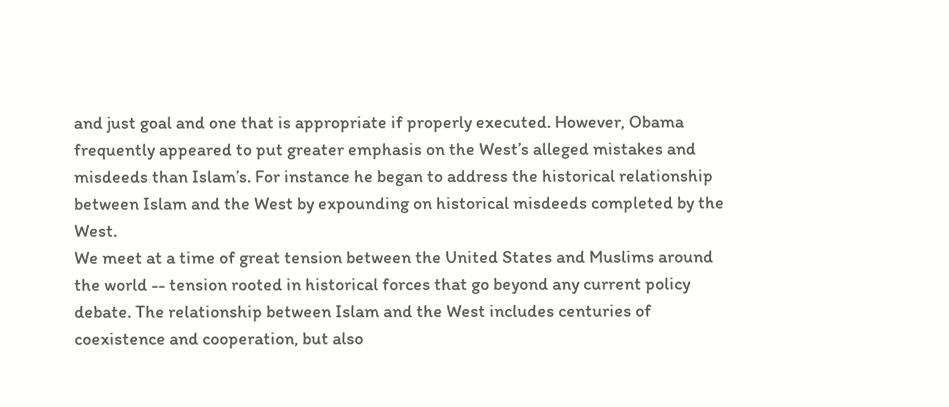and just goal and one that is appropriate if properly executed. However, Obama frequently appeared to put greater emphasis on the West’s alleged mistakes and misdeeds than Islam’s. For instance he began to address the historical relationship between Islam and the West by expounding on historical misdeeds completed by the West.
We meet at a time of great tension between the United States and Muslims around the world -- tension rooted in historical forces that go beyond any current policy debate. The relationship between Islam and the West includes centuries of coexistence and cooperation, but also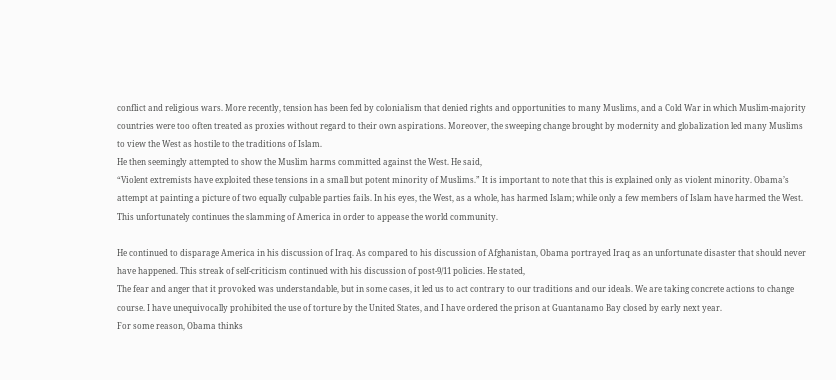conflict and religious wars. More recently, tension has been fed by colonialism that denied rights and opportunities to many Muslims, and a Cold War in which Muslim-majority countries were too often treated as proxies without regard to their own aspirations. Moreover, the sweeping change brought by modernity and globalization led many Muslims to view the West as hostile to the traditions of Islam.
He then seemingly attempted to show the Muslim harms committed against the West. He said,
“Violent extremists have exploited these tensions in a small but potent minority of Muslims.” It is important to note that this is explained only as violent minority. Obama’s attempt at painting a picture of two equally culpable parties fails. In his eyes, the West, as a whole, has harmed Islam; while only a few members of Islam have harmed the West. This unfortunately continues the slamming of America in order to appease the world community.

He continued to disparage America in his discussion of Iraq. As compared to his discussion of Afghanistan, Obama portrayed Iraq as an unfortunate disaster that should never have happened. This streak of self-criticism continued with his discussion of post-9/11 policies. He stated,
The fear and anger that it provoked was understandable, but in some cases, it led us to act contrary to our traditions and our ideals. We are taking concrete actions to change course. I have unequivocally prohibited the use of torture by the United States, and I have ordered the prison at Guantanamo Bay closed by early next year.
For some reason, Obama thinks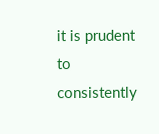it is prudent to consistently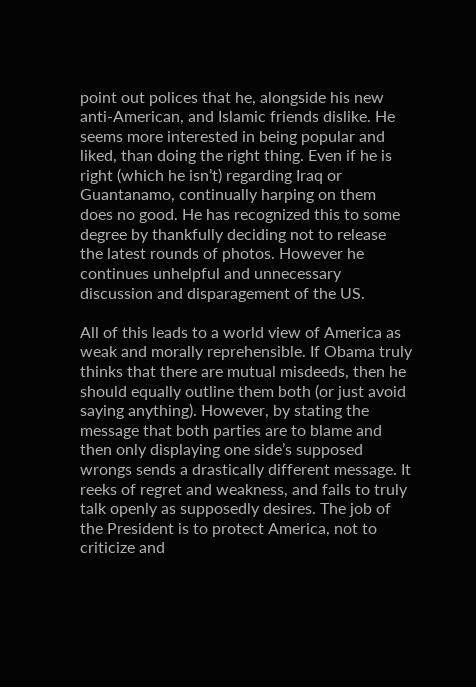point out polices that he, alongside his new anti-American, and Islamic friends dislike. He seems more interested in being popular and liked, than doing the right thing. Even if he is right (which he isn’t) regarding Iraq or Guantanamo, continually harping on them does no good. He has recognized this to some degree by thankfully deciding not to release the latest rounds of photos. However he continues unhelpful and unnecessary discussion and disparagement of the US.

All of this leads to a world view of America as weak and morally reprehensible. If Obama truly thinks that there are mutual misdeeds, then he should equally outline them both (or just avoid saying anything). However, by stating the message that both parties are to blame and then only displaying one side’s supposed wrongs sends a drastically different message. It reeks of regret and weakness, and fails to truly talk openly as supposedly desires. The job of the President is to protect America, not to criticize and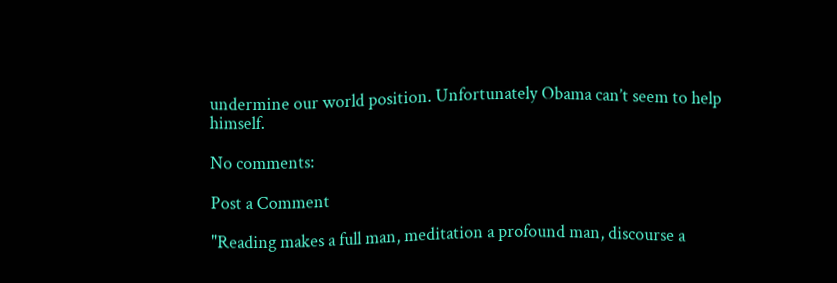undermine our world position. Unfortunately Obama can’t seem to help himself.

No comments:

Post a Comment

"Reading makes a full man, meditation a profound man, discourse a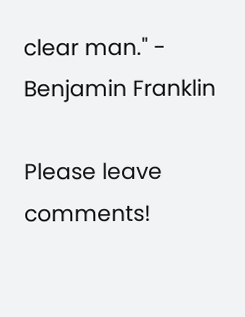clear man." - Benjamin Franklin

Please leave comments!